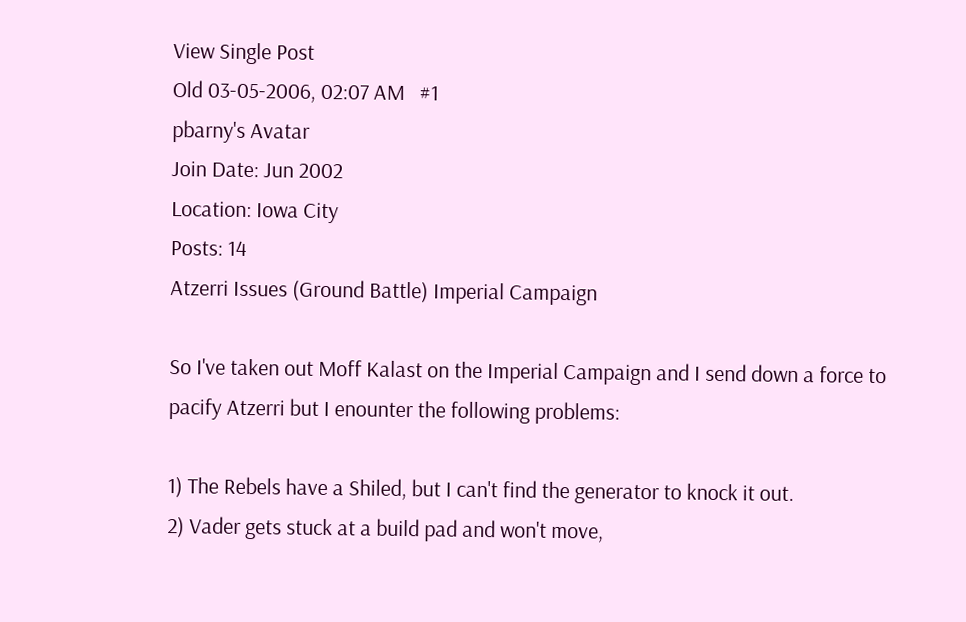View Single Post
Old 03-05-2006, 02:07 AM   #1
pbarny's Avatar
Join Date: Jun 2002
Location: Iowa City
Posts: 14
Atzerri Issues (Ground Battle) Imperial Campaign

So I've taken out Moff Kalast on the Imperial Campaign and I send down a force to pacify Atzerri but I enounter the following problems:

1) The Rebels have a Shiled, but I can't find the generator to knock it out.
2) Vader gets stuck at a build pad and won't move,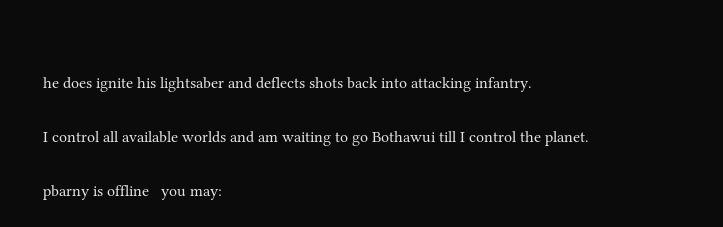he does ignite his lightsaber and deflects shots back into attacking infantry.

I control all available worlds and am waiting to go Bothawui till I control the planet.

pbarny is offline   you may: